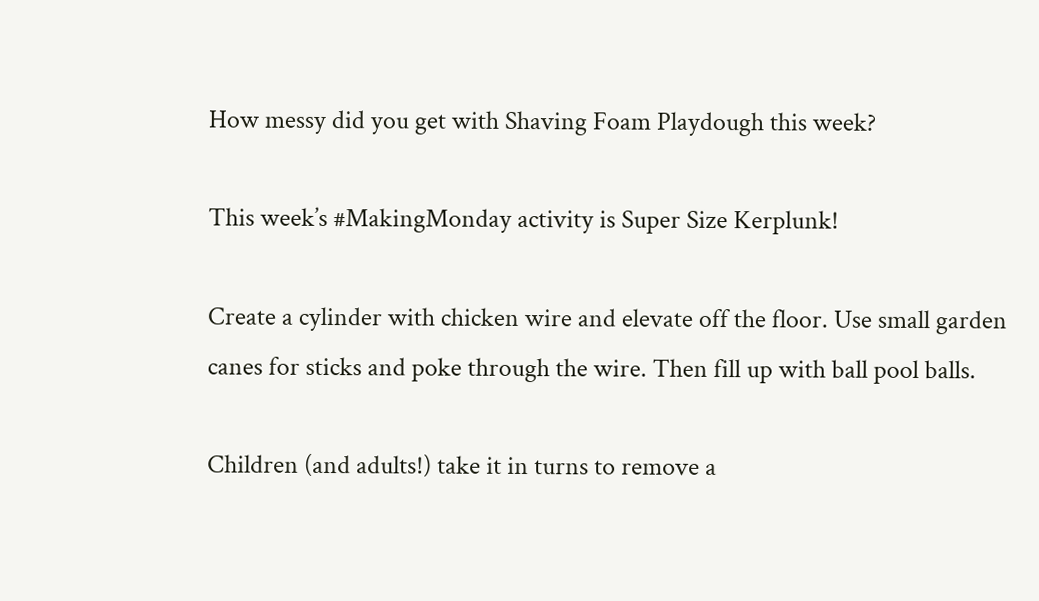How messy did you get with Shaving Foam Playdough this week?

This week’s #MakingMonday activity is Super Size Kerplunk!

Create a cylinder with chicken wire and elevate off the floor. Use small garden canes for sticks and poke through the wire. Then fill up with ball pool balls.

Children (and adults!) take it in turns to remove a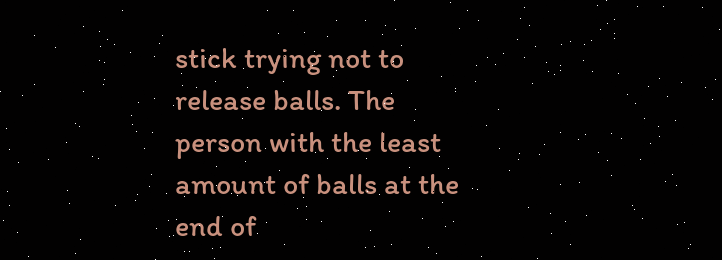stick trying not to release balls. The person with the least amount of balls at the end of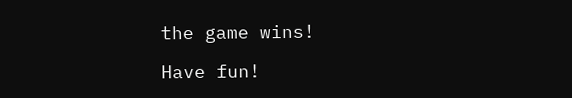the game wins!

Have fun!